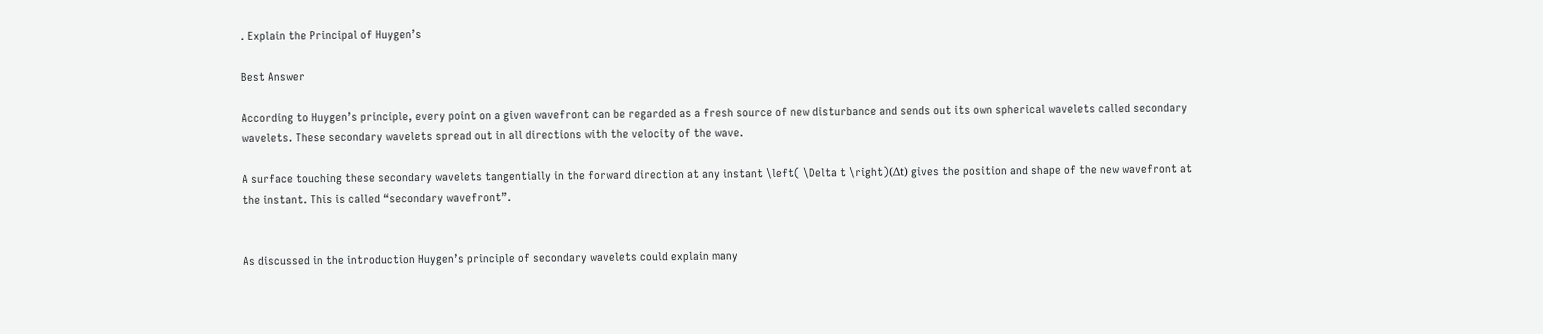. Explain the Principal of Huygen’s

Best Answer

According to Huygen’s principle, every point on a given wavefront can be regarded as a fresh source of new disturbance and sends out its own spherical wavelets called secondary wavelets. These secondary wavelets spread out in all directions with the velocity of the wave.

A surface touching these secondary wavelets tangentially in the forward direction at any instant \left( \Delta t \right)(Δt) gives the position and shape of the new wavefront at the instant. This is called “secondary wavefront”.


As discussed in the introduction Huygen’s principle of secondary wavelets could explain many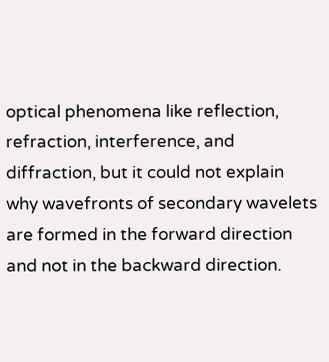optical phenomena like reflection, refraction, interference, and diffraction, but it could not explain why wavefronts of secondary wavelets are formed in the forward direction and not in the backward direction.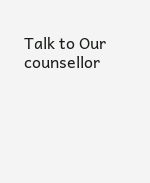Talk to Our counsellor